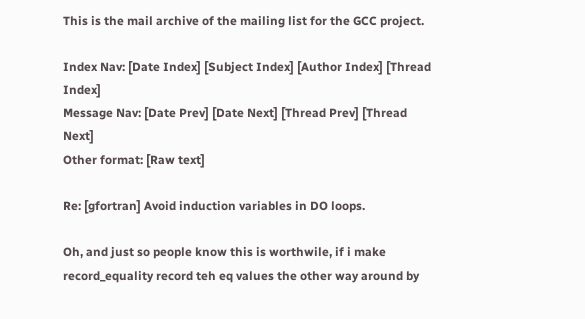This is the mail archive of the mailing list for the GCC project.

Index Nav: [Date Index] [Subject Index] [Author Index] [Thread Index]
Message Nav: [Date Prev] [Date Next] [Thread Prev] [Thread Next]
Other format: [Raw text]

Re: [gfortran] Avoid induction variables in DO loops.

Oh, and just so people know this is worthwile, if i make record_equality record teh eq values the other way around by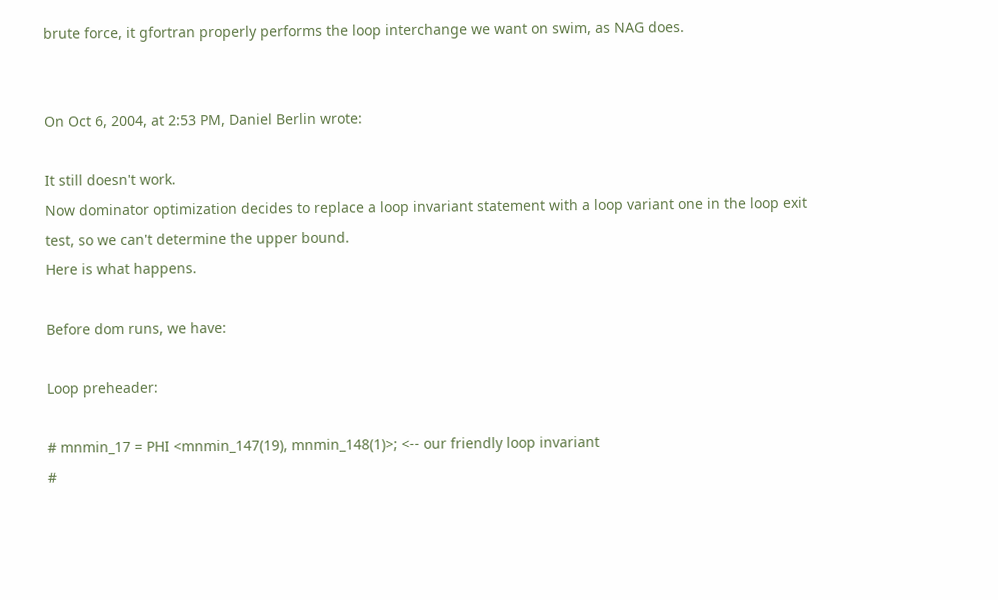brute force, it gfortran properly performs the loop interchange we want on swim, as NAG does.


On Oct 6, 2004, at 2:53 PM, Daniel Berlin wrote:

It still doesn't work.
Now dominator optimization decides to replace a loop invariant statement with a loop variant one in the loop exit test, so we can't determine the upper bound.
Here is what happens.

Before dom runs, we have:

Loop preheader:

# mnmin_17 = PHI <mnmin_147(19), mnmin_148(1)>; <-- our friendly loop invariant
#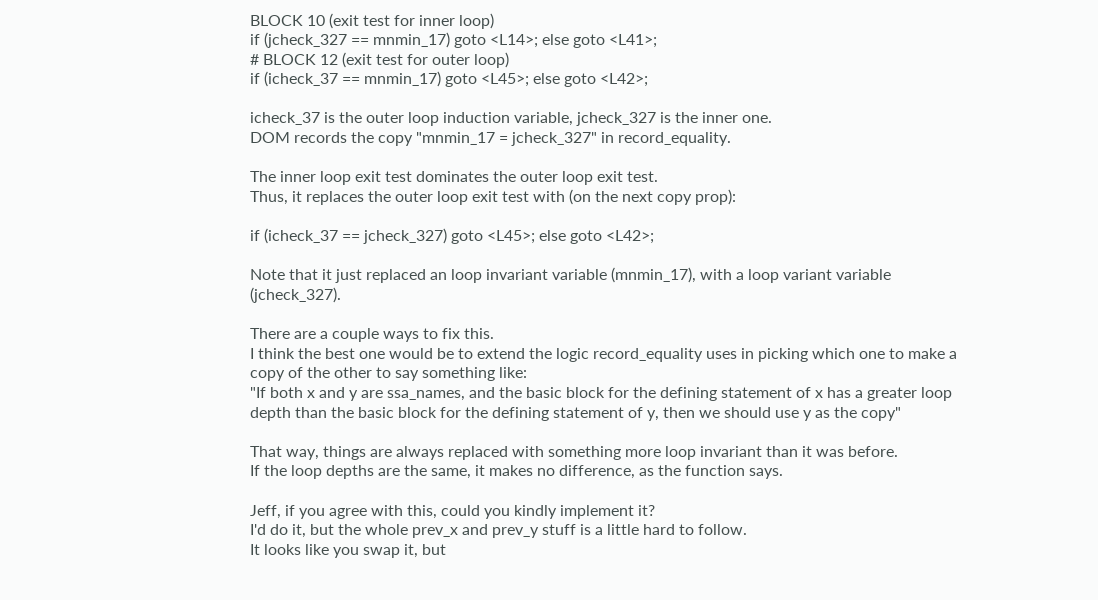BLOCK 10 (exit test for inner loop)
if (jcheck_327 == mnmin_17) goto <L14>; else goto <L41>;
# BLOCK 12 (exit test for outer loop)
if (icheck_37 == mnmin_17) goto <L45>; else goto <L42>;

icheck_37 is the outer loop induction variable, jcheck_327 is the inner one.
DOM records the copy "mnmin_17 = jcheck_327" in record_equality.

The inner loop exit test dominates the outer loop exit test.
Thus, it replaces the outer loop exit test with (on the next copy prop):

if (icheck_37 == jcheck_327) goto <L45>; else goto <L42>;

Note that it just replaced an loop invariant variable (mnmin_17), with a loop variant variable (jcheck_327).

There are a couple ways to fix this.
I think the best one would be to extend the logic record_equality uses in picking which one to make a copy of the other to say something like:
"If both x and y are ssa_names, and the basic block for the defining statement of x has a greater loop depth than the basic block for the defining statement of y, then we should use y as the copy"

That way, things are always replaced with something more loop invariant than it was before.
If the loop depths are the same, it makes no difference, as the function says.

Jeff, if you agree with this, could you kindly implement it?
I'd do it, but the whole prev_x and prev_y stuff is a little hard to follow.
It looks like you swap it, but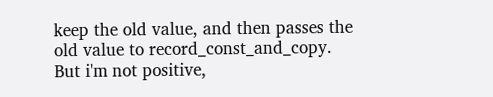keep the old value, and then passes the old value to record_const_and_copy.
But i'm not positive,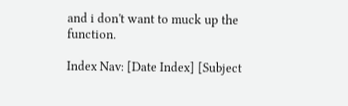and i don't want to muck up the function.

Index Nav: [Date Index] [Subject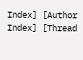Index] [Author Index] [Thread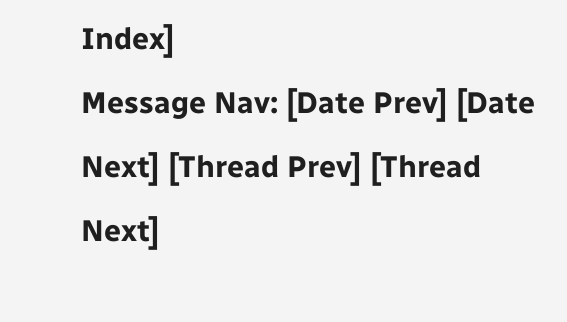Index]
Message Nav: [Date Prev] [Date Next] [Thread Prev] [Thread Next]